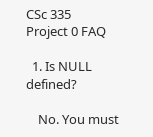CSc 335
Project 0 FAQ

  1. Is NULL defined?

    No. You must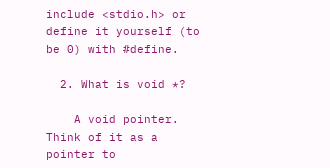include <stdio.h> or define it yourself (to be 0) with #define.

  2. What is void *?

    A void pointer. Think of it as a pointer to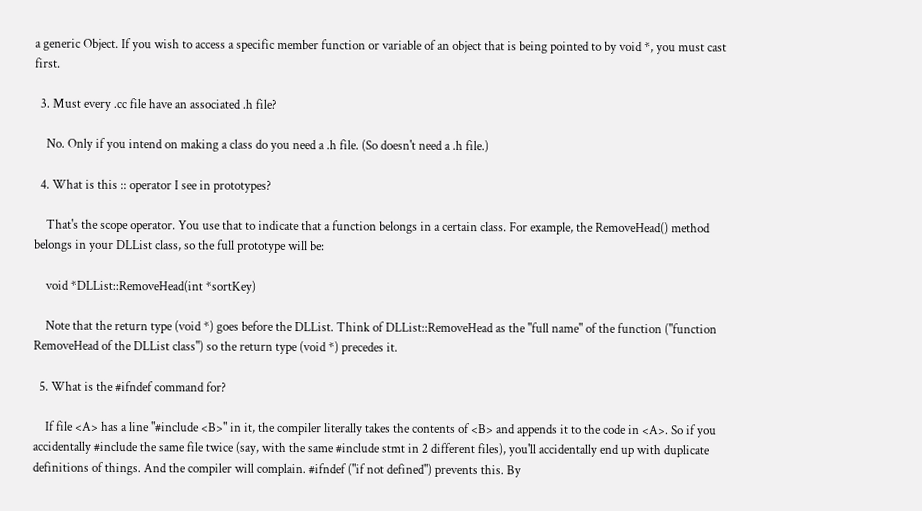a generic Object. If you wish to access a specific member function or variable of an object that is being pointed to by void *, you must cast first.

  3. Must every .cc file have an associated .h file?

    No. Only if you intend on making a class do you need a .h file. (So doesn't need a .h file.)

  4. What is this :: operator I see in prototypes?

    That's the scope operator. You use that to indicate that a function belongs in a certain class. For example, the RemoveHead() method belongs in your DLList class, so the full prototype will be:

    void *DLList::RemoveHead(int *sortKey)

    Note that the return type (void *) goes before the DLList. Think of DLList::RemoveHead as the "full name" of the function ("function RemoveHead of the DLList class") so the return type (void *) precedes it.

  5. What is the #ifndef command for?

    If file <A> has a line "#include <B>" in it, the compiler literally takes the contents of <B> and appends it to the code in <A>. So if you accidentally #include the same file twice (say, with the same #include stmt in 2 different files), you'll accidentally end up with duplicate definitions of things. And the compiler will complain. #ifndef ("if not defined") prevents this. By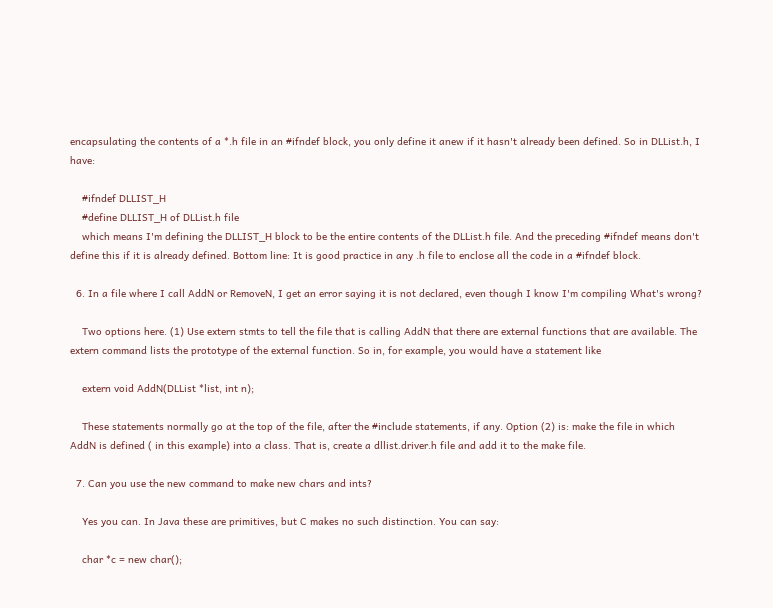encapsulating the contents of a *.h file in an #ifndef block, you only define it anew if it hasn't already been defined. So in DLList.h, I have:

    #ifndef DLLIST_H
    #define DLLIST_H of DLList.h file
    which means I'm defining the DLLIST_H block to be the entire contents of the DLList.h file. And the preceding #ifndef means don't define this if it is already defined. Bottom line: It is good practice in any .h file to enclose all the code in a #ifndef block.

  6. In a file where I call AddN or RemoveN, I get an error saying it is not declared, even though I know I'm compiling What's wrong?

    Two options here. (1) Use extern stmts to tell the file that is calling AddN that there are external functions that are available. The extern command lists the prototype of the external function. So in, for example, you would have a statement like

    extern void AddN(DLList *list, int n);

    These statements normally go at the top of the file, after the #include statements, if any. Option (2) is: make the file in which AddN is defined ( in this example) into a class. That is, create a dllist.driver.h file and add it to the make file.

  7. Can you use the new command to make new chars and ints?

    Yes you can. In Java these are primitives, but C makes no such distinction. You can say:

    char *c = new char();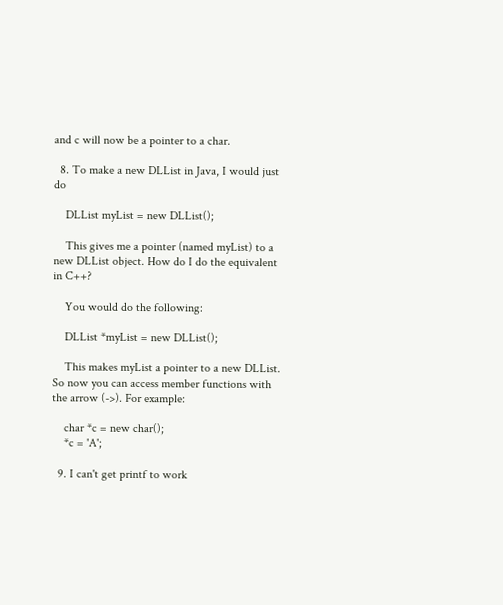and c will now be a pointer to a char.

  8. To make a new DLList in Java, I would just do

    DLList myList = new DLList();

    This gives me a pointer (named myList) to a new DLList object. How do I do the equivalent in C++?

    You would do the following:

    DLList *myList = new DLList();

    This makes myList a pointer to a new DLList. So now you can access member functions with the arrow (->). For example:

    char *c = new char();
    *c = 'A';

  9. I can't get printf to work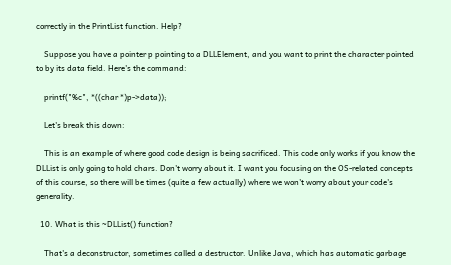correctly in the PrintList function. Help?

    Suppose you have a pointer p pointing to a DLLElement, and you want to print the character pointed to by its data field. Here's the command:

    printf("%c", *((char *)p->data));

    Let's break this down:

    This is an example of where good code design is being sacrificed. This code only works if you know the DLList is only going to hold chars. Don't worry about it. I want you focusing on the OS-related concepts of this course, so there will be times (quite a few actually) where we won't worry about your code's generality.

  10. What is this ~DLList() function?

    That's a deconstructor, sometimes called a destructor. Unlike Java, which has automatic garbage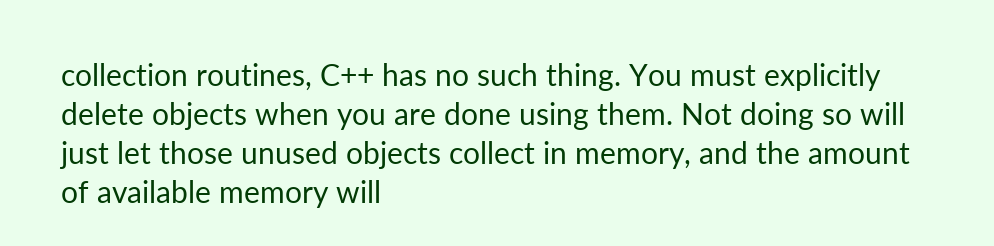collection routines, C++ has no such thing. You must explicitly delete objects when you are done using them. Not doing so will just let those unused objects collect in memory, and the amount of available memory will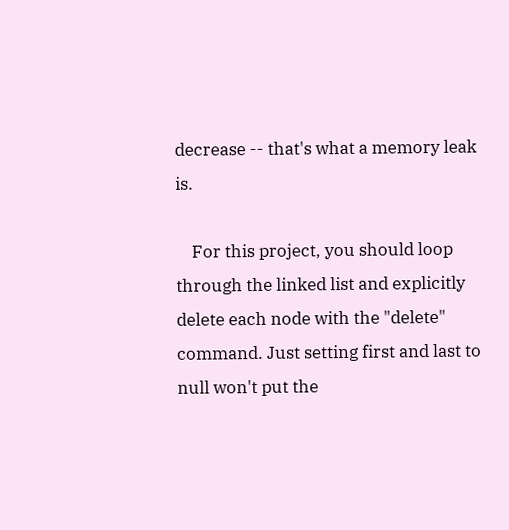decrease -- that's what a memory leak is.

    For this project, you should loop through the linked list and explicitly delete each node with the "delete" command. Just setting first and last to null won't put the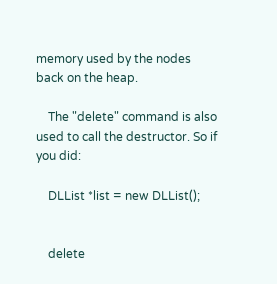memory used by the nodes back on the heap.

    The "delete" command is also used to call the destructor. So if you did:

    DLList *list = new DLList();


    delete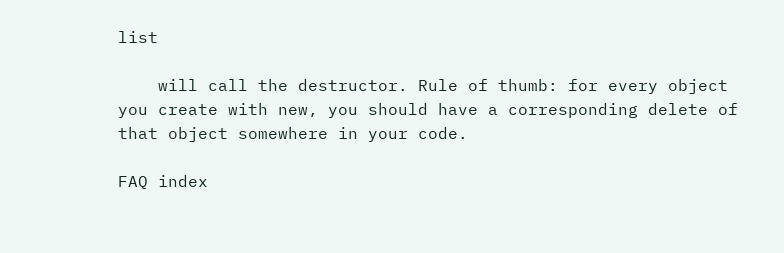list

    will call the destructor. Rule of thumb: for every object you create with new, you should have a corresponding delete of that object somewhere in your code.

FAQ index